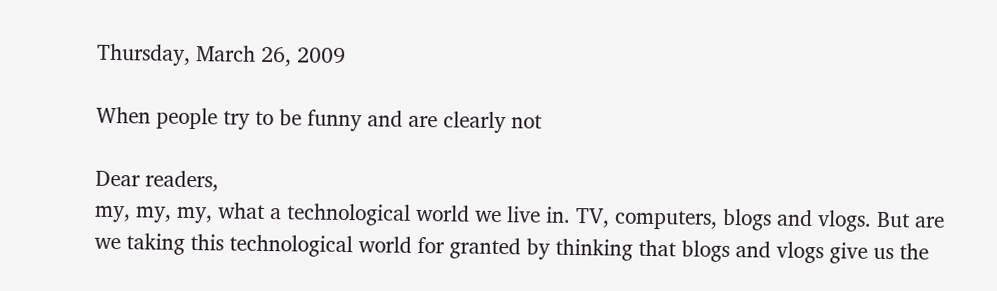Thursday, March 26, 2009

When people try to be funny and are clearly not

Dear readers,
my, my, my, what a technological world we live in. TV, computers, blogs and vlogs. But are we taking this technological world for granted by thinking that blogs and vlogs give us the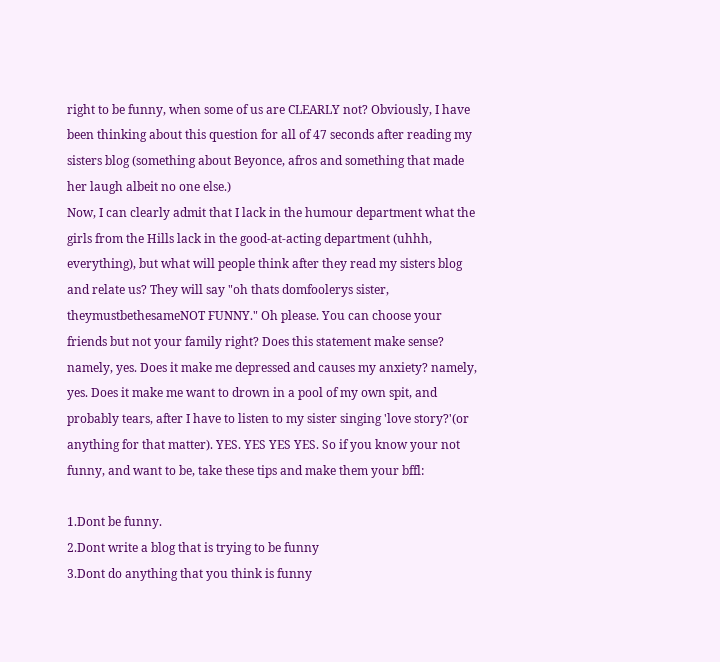right to be funny, when some of us are CLEARLY not? Obviously, I have been thinking about this question for all of 47 seconds after reading my sisters blog (something about Beyonce, afros and something that made her laugh albeit no one else.)
Now, I can clearly admit that I lack in the humour department what the girls from the Hills lack in the good-at-acting department (uhhh, everything), but what will people think after they read my sisters blog and relate us? They will say "oh thats domfoolerys sister, theymustbethesameNOT FUNNY." Oh please. You can choose your friends but not your family right? Does this statement make sense? namely, yes. Does it make me depressed and causes my anxiety? namely, yes. Does it make me want to drown in a pool of my own spit, and probably tears, after I have to listen to my sister singing 'love story?'(or anything for that matter). YES. YES YES YES. So if you know your not funny, and want to be, take these tips and make them your bffl:

1.Dont be funny.
2.Dont write a blog that is trying to be funny
3.Dont do anything that you think is funny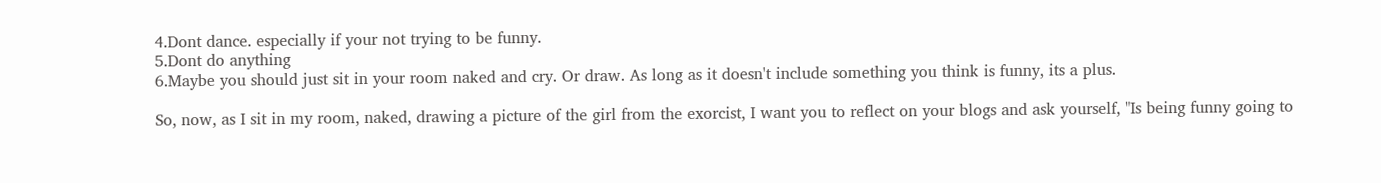4.Dont dance. especially if your not trying to be funny.
5.Dont do anything
6.Maybe you should just sit in your room naked and cry. Or draw. As long as it doesn't include something you think is funny, its a plus.

So, now, as I sit in my room, naked, drawing a picture of the girl from the exorcist, I want you to reflect on your blogs and ask yourself, "Is being funny going to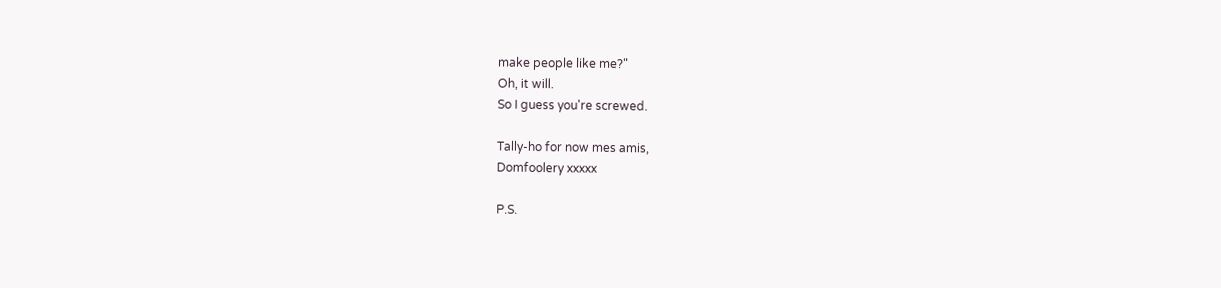make people like me?"
Oh, it will.
So I guess you're screwed.

Tally-ho for now mes amis,
Domfoolery xxxxx

P.S.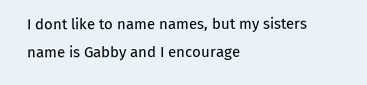I dont like to name names, but my sisters name is Gabby and I encourage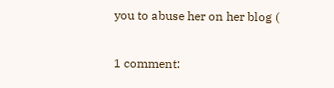you to abuse her on her blog (

1 comment: